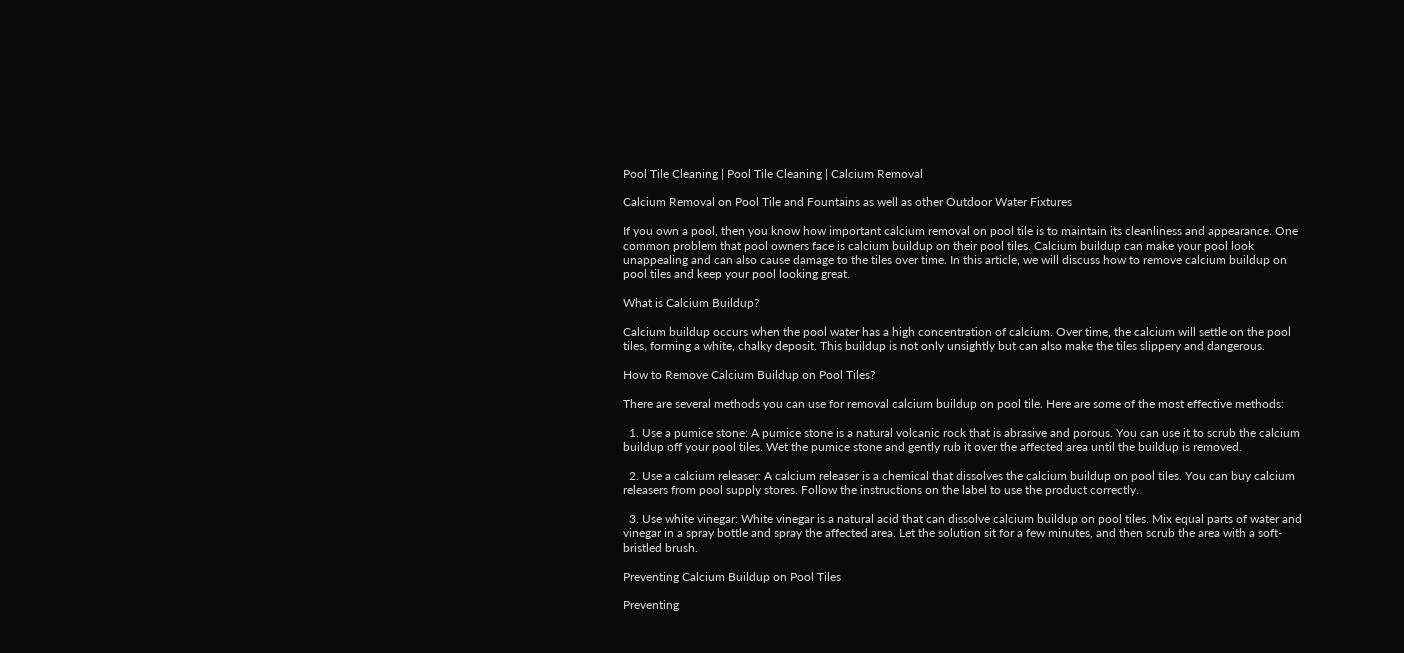Pool Tile Cleaning | Pool Tile Cleaning | Calcium Removal

Calcium Removal on Pool Tile and Fountains as well as other Outdoor Water Fixtures

If you own a pool, then you know how important calcium removal on pool tile is to maintain its cleanliness and appearance. One common problem that pool owners face is calcium buildup on their pool tiles. Calcium buildup can make your pool look unappealing and can also cause damage to the tiles over time. In this article, we will discuss how to remove calcium buildup on pool tiles and keep your pool looking great.

What is Calcium Buildup?

Calcium buildup occurs when the pool water has a high concentration of calcium. Over time, the calcium will settle on the pool tiles, forming a white, chalky deposit. This buildup is not only unsightly but can also make the tiles slippery and dangerous.

How to Remove Calcium Buildup on Pool Tiles?

There are several methods you can use for removal calcium buildup on pool tile. Here are some of the most effective methods:

  1. Use a pumice stone: A pumice stone is a natural volcanic rock that is abrasive and porous. You can use it to scrub the calcium buildup off your pool tiles. Wet the pumice stone and gently rub it over the affected area until the buildup is removed.

  2. Use a calcium releaser: A calcium releaser is a chemical that dissolves the calcium buildup on pool tiles. You can buy calcium releasers from pool supply stores. Follow the instructions on the label to use the product correctly.

  3. Use white vinegar: White vinegar is a natural acid that can dissolve calcium buildup on pool tiles. Mix equal parts of water and vinegar in a spray bottle and spray the affected area. Let the solution sit for a few minutes, and then scrub the area with a soft-bristled brush.

Preventing Calcium Buildup on Pool Tiles

Preventing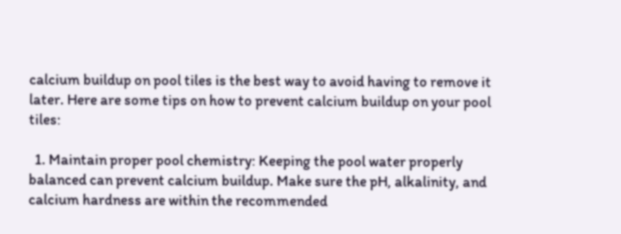calcium buildup on pool tiles is the best way to avoid having to remove it later. Here are some tips on how to prevent calcium buildup on your pool tiles:

  1. Maintain proper pool chemistry: Keeping the pool water properly balanced can prevent calcium buildup. Make sure the pH, alkalinity, and calcium hardness are within the recommended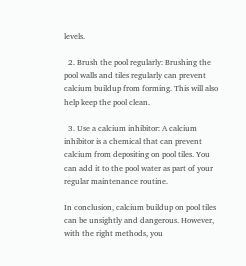levels.

  2. Brush the pool regularly: Brushing the pool walls and tiles regularly can prevent calcium buildup from forming. This will also help keep the pool clean.

  3. Use a calcium inhibitor: A calcium inhibitor is a chemical that can prevent calcium from depositing on pool tiles. You can add it to the pool water as part of your regular maintenance routine.

In conclusion, calcium buildup on pool tiles can be unsightly and dangerous. However, with the right methods, you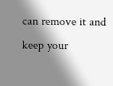can remove it and keep your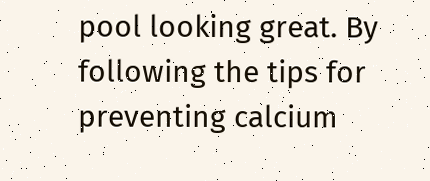pool looking great. By following the tips for preventing calcium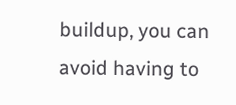buildup, you can avoid having to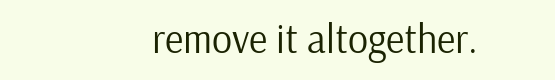remove it altogether.